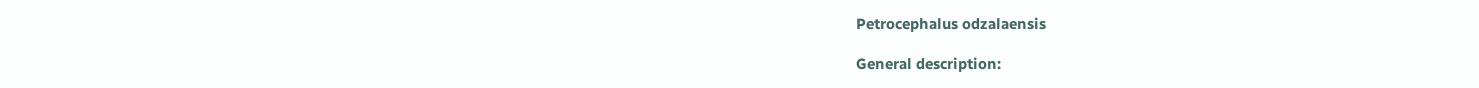Petrocephalus odzalaensis

General description: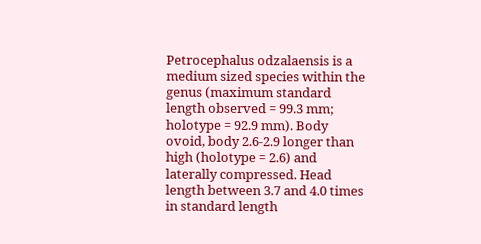Petrocephalus odzalaensis is a medium sized species within the genus (maximum standard length observed = 99.3 mm; holotype = 92.9 mm). Body ovoid, body 2.6-2.9 longer than high (holotype = 2.6) and laterally compressed. Head length between 3.7 and 4.0 times in standard length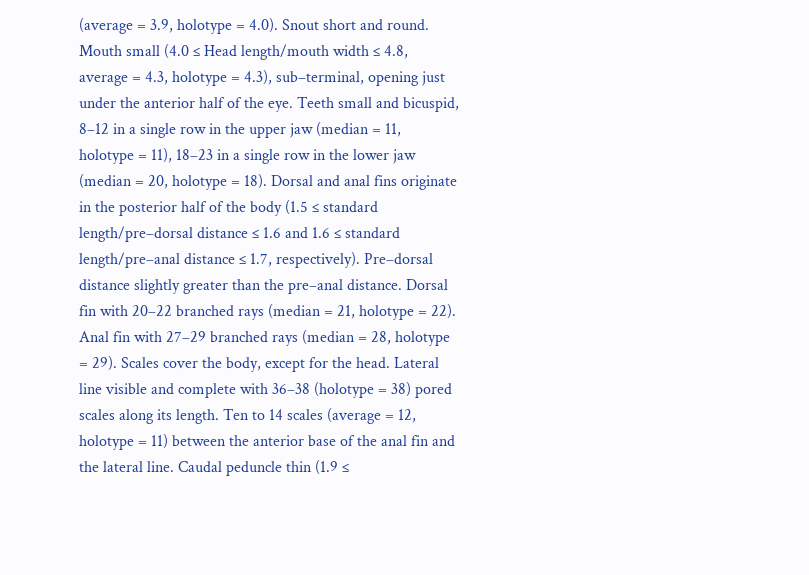(average = 3.9, holotype = 4.0). Snout short and round. Mouth small (4.0 ≤ Head length/mouth width ≤ 4.8, average = 4.3, holotype = 4.3), sub–terminal, opening just under the anterior half of the eye. Teeth small and bicuspid, 8–12 in a single row in the upper jaw (median = 11, holotype = 11), 18–23 in a single row in the lower jaw (median = 20, holotype = 18). Dorsal and anal fins originate in the posterior half of the body (1.5 ≤ standard length/pre–dorsal distance ≤ 1.6 and 1.6 ≤ standard length/pre–anal distance ≤ 1.7, respectively). Pre–dorsal distance slightly greater than the pre–anal distance. Dorsal fin with 20–22 branched rays (median = 21, holotype = 22). Anal fin with 27–29 branched rays (median = 28, holotype = 29). Scales cover the body, except for the head. Lateral line visible and complete with 36–38 (holotype = 38) pored scales along its length. Ten to 14 scales (average = 12, holotype = 11) between the anterior base of the anal fin and the lateral line. Caudal peduncle thin (1.9 ≤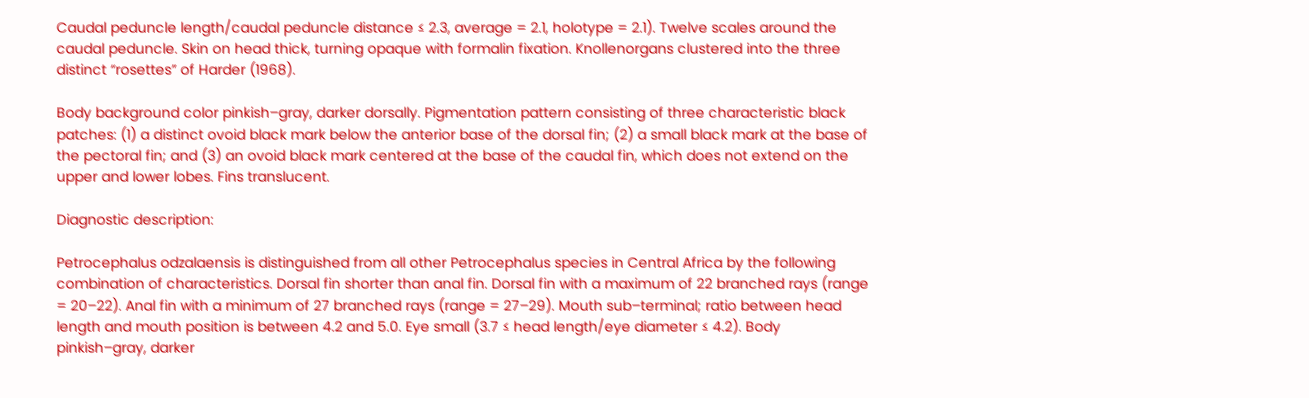Caudal peduncle length/caudal peduncle distance ≤ 2.3, average = 2.1, holotype = 2.1). Twelve scales around the caudal peduncle. Skin on head thick, turning opaque with formalin fixation. Knollenorgans clustered into the three distinct “rosettes” of Harder (1968).

Body background color pinkish–gray, darker dorsally. Pigmentation pattern consisting of three characteristic black patches: (1) a distinct ovoid black mark below the anterior base of the dorsal fin; (2) a small black mark at the base of the pectoral fin; and (3) an ovoid black mark centered at the base of the caudal fin, which does not extend on the upper and lower lobes. Fins translucent.

Diagnostic description:

Petrocephalus odzalaensis is distinguished from all other Petrocephalus species in Central Africa by the following combination of characteristics. Dorsal fin shorter than anal fin. Dorsal fin with a maximum of 22 branched rays (range = 20–22). Anal fin with a minimum of 27 branched rays (range = 27–29). Mouth sub–terminal; ratio between head length and mouth position is between 4.2 and 5.0. Eye small (3.7 ≤ head length/eye diameter ≤ 4.2). Body pinkish–gray, darker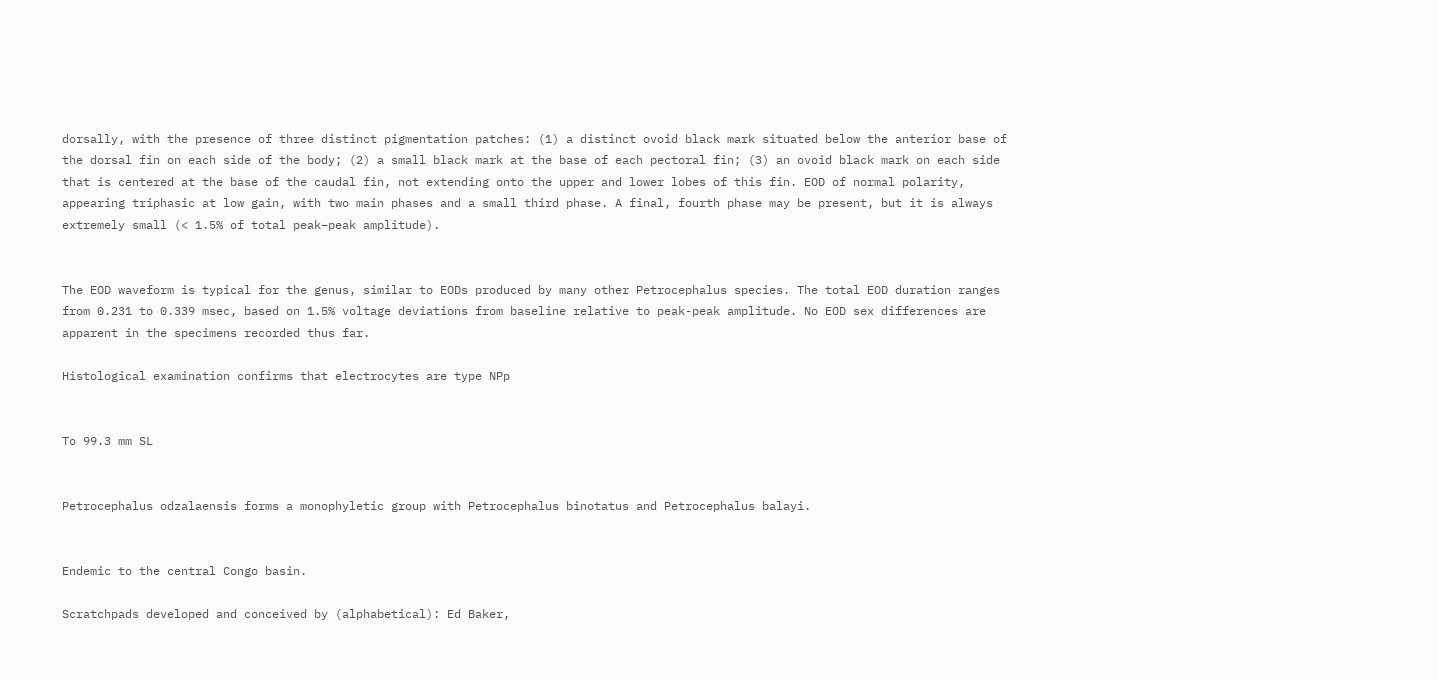dorsally, with the presence of three distinct pigmentation patches: (1) a distinct ovoid black mark situated below the anterior base of the dorsal fin on each side of the body; (2) a small black mark at the base of each pectoral fin; (3) an ovoid black mark on each side that is centered at the base of the caudal fin, not extending onto the upper and lower lobes of this fin. EOD of normal polarity, appearing triphasic at low gain, with two main phases and a small third phase. A final, fourth phase may be present, but it is always extremely small (< 1.5% of total peak–peak amplitude).


The EOD waveform is typical for the genus, similar to EODs produced by many other Petrocephalus species. The total EOD duration ranges from 0.231 to 0.339 msec, based on 1.5% voltage deviations from baseline relative to peak-peak amplitude. No EOD sex differences are apparent in the specimens recorded thus far.

Histological examination confirms that electrocytes are type NPp


To 99.3 mm SL


Petrocephalus odzalaensis forms a monophyletic group with Petrocephalus binotatus and Petrocephalus balayi.


Endemic to the central Congo basin.

Scratchpads developed and conceived by (alphabetical): Ed Baker,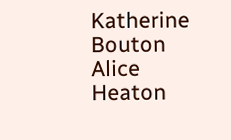Katherine Bouton Alice Heaton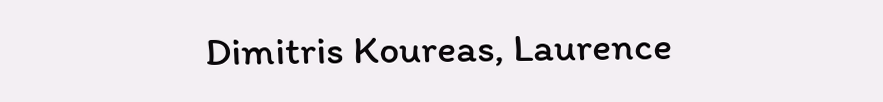Dimitris Koureas, Laurence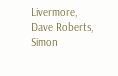Livermore, Dave Roberts, Simon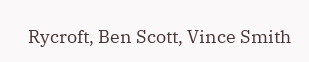Rycroft, Ben Scott, Vince Smith